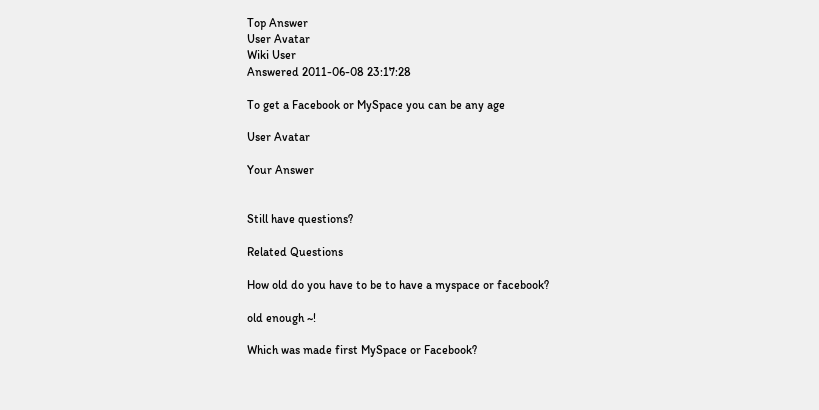Top Answer
User Avatar
Wiki User
Answered 2011-06-08 23:17:28

To get a Facebook or MySpace you can be any age

User Avatar

Your Answer


Still have questions?

Related Questions

How old do you have to be to have a myspace or facebook?

old enough ~!

Which was made first MySpace or Facebook?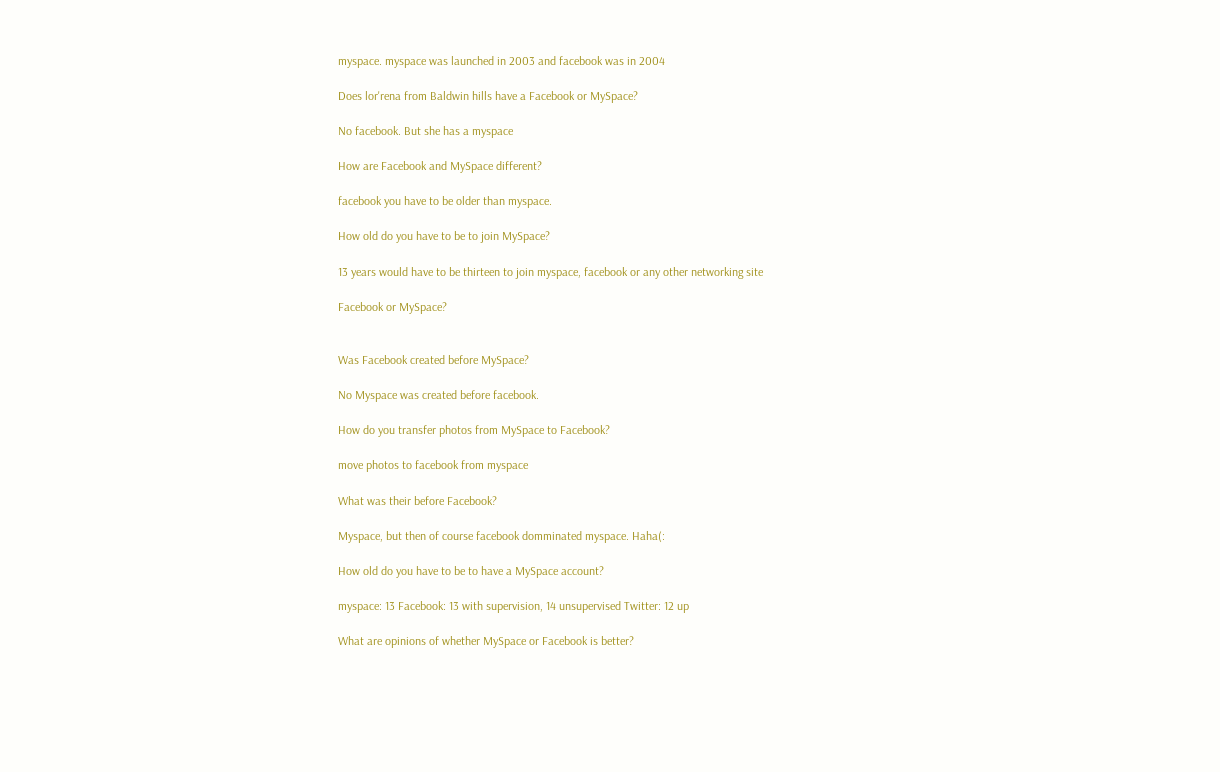myspace. myspace was launched in 2003 and facebook was in 2004

Does lor'rena from Baldwin hills have a Facebook or MySpace?

No facebook. But she has a myspace

How are Facebook and MySpace different?

facebook you have to be older than myspace.

How old do you have to be to join MySpace?

13 years would have to be thirteen to join myspace, facebook or any other networking site

Facebook or MySpace?


Was Facebook created before MySpace?

No Myspace was created before facebook.

How do you transfer photos from MySpace to Facebook?

move photos to facebook from myspace

What was their before Facebook?

Myspace, but then of course facebook domminated myspace. Haha(:

How old do you have to be to have a MySpace account?

myspace: 13 Facebook: 13 with supervision, 14 unsupervised Twitter: 12 up

What are opinions of whether MySpace or Facebook is better?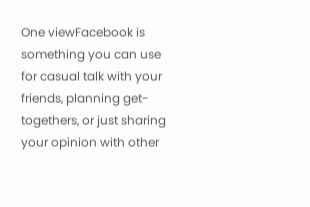One viewFacebook is something you can use for casual talk with your friends, planning get-togethers, or just sharing your opinion with other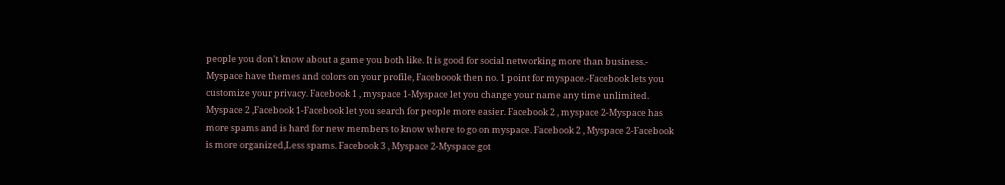people you don't know about a game you both like. It is good for social networking more than business.- Myspace have themes and colors on your profile, Faceboook then no. 1 point for myspace.-Facebook lets you customize your privacy. Facebook 1 , myspace 1-Myspace let you change your name any time unlimited. Myspace 2 ,Facebook 1-Facebook let you search for people more easier. Facebook 2 , myspace 2-Myspace has more spams and is hard for new members to know where to go on myspace. Facebook 2 , Myspace 2-Facebook is more organized,Less spams. Facebook 3 , Myspace 2-Myspace got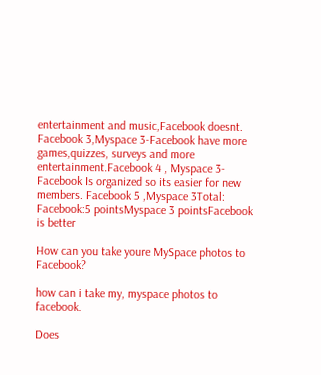entertainment and music,Facebook doesnt. Facebook 3,Myspace 3-Facebook have more games,quizzes, surveys and more entertainment.Facebook 4 , Myspace 3-Facebook Is organized so its easier for new members. Facebook 5 ,Myspace 3Total: Facebook:5 pointsMyspace 3 pointsFacebook is better

How can you take youre MySpace photos to Facebook?

how can i take my, myspace photos to facebook.

Does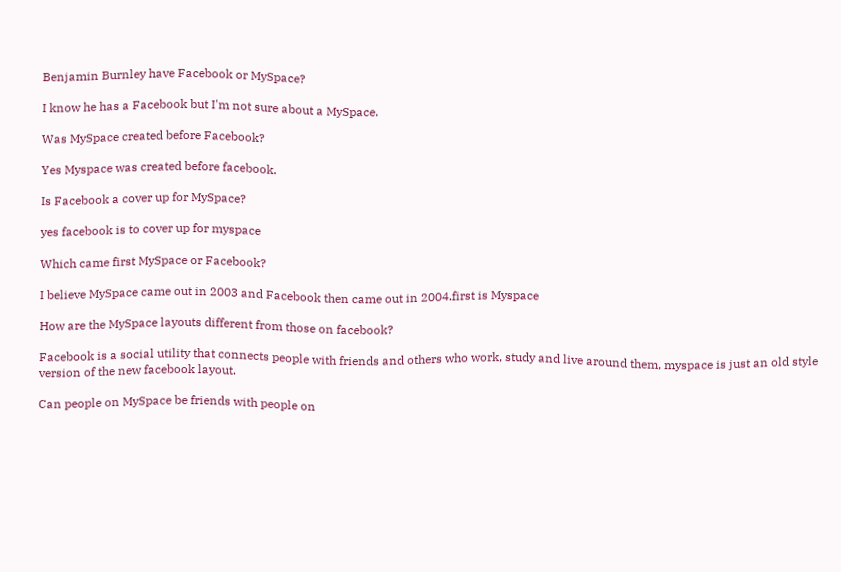Benjamin Burnley have Facebook or MySpace?

I know he has a Facebook but I'm not sure about a MySpace.

Was MySpace created before Facebook?

Yes Myspace was created before facebook.

Is Facebook a cover up for MySpace?

yes facebook is to cover up for myspace

Which came first MySpace or Facebook?

I believe MySpace came out in 2003 and Facebook then came out in 2004.first is Myspace

How are the MySpace layouts different from those on facebook?

Facebook is a social utility that connects people with friends and others who work, study and live around them, myspace is just an old style version of the new facebook layout.

Can people on MySpace be friends with people on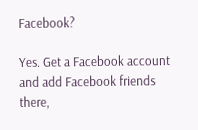Facebook?

Yes. Get a Facebook account and add Facebook friends there,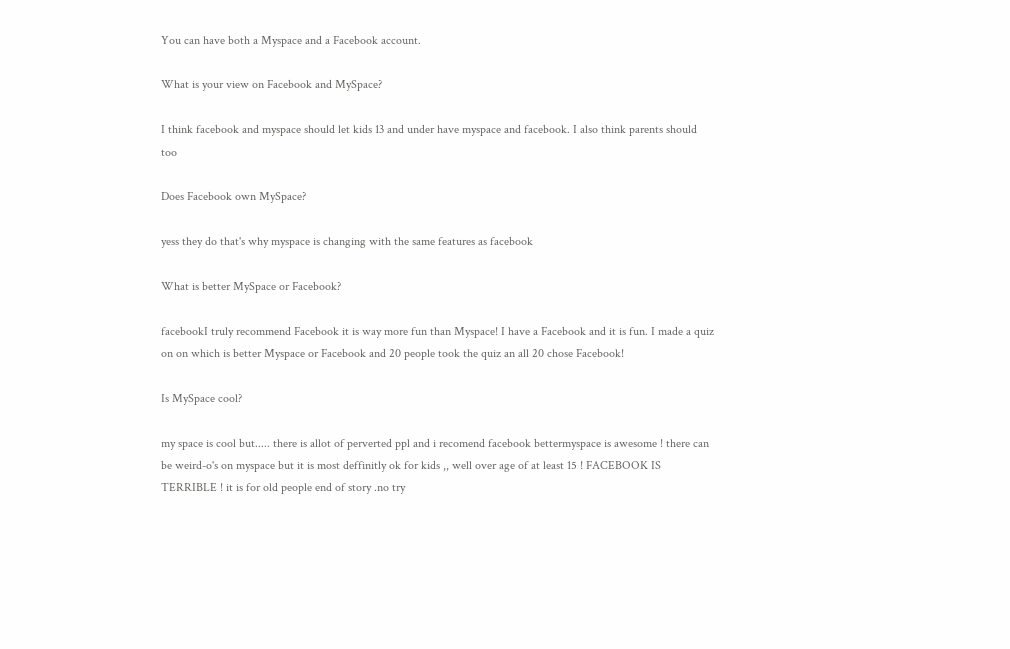You can have both a Myspace and a Facebook account.

What is your view on Facebook and MySpace?

I think facebook and myspace should let kids 13 and under have myspace and facebook. I also think parents should too

Does Facebook own MySpace?

yess they do that's why myspace is changing with the same features as facebook

What is better MySpace or Facebook?

facebookI truly recommend Facebook it is way more fun than Myspace! I have a Facebook and it is fun. I made a quiz on on which is better Myspace or Facebook and 20 people took the quiz an all 20 chose Facebook!

Is MySpace cool?

my space is cool but..... there is allot of perverted ppl and i recomend facebook bettermyspace is awesome ! there can be weird-o's on myspace but it is most deffinitly ok for kids ,, well over age of at least 15 ! FACEBOOK IS TERRIBLE ! it is for old people end of story .no try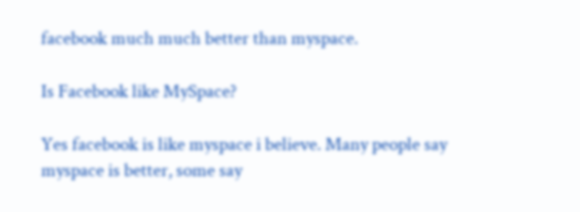facebook much much better than myspace.

Is Facebook like MySpace?

Yes facebook is like myspace i believe. Many people say myspace is better, some say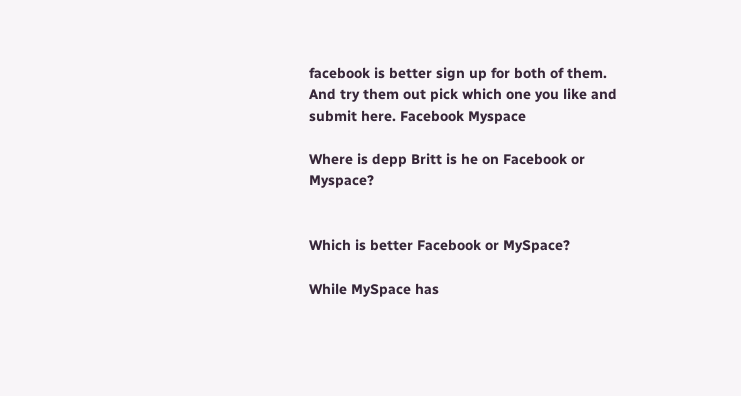facebook is better sign up for both of them. And try them out pick which one you like and submit here. Facebook Myspace

Where is depp Britt is he on Facebook or Myspace?


Which is better Facebook or MySpace?

While MySpace has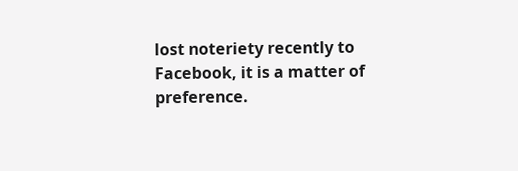lost noteriety recently to Facebook, it is a matter of preference.